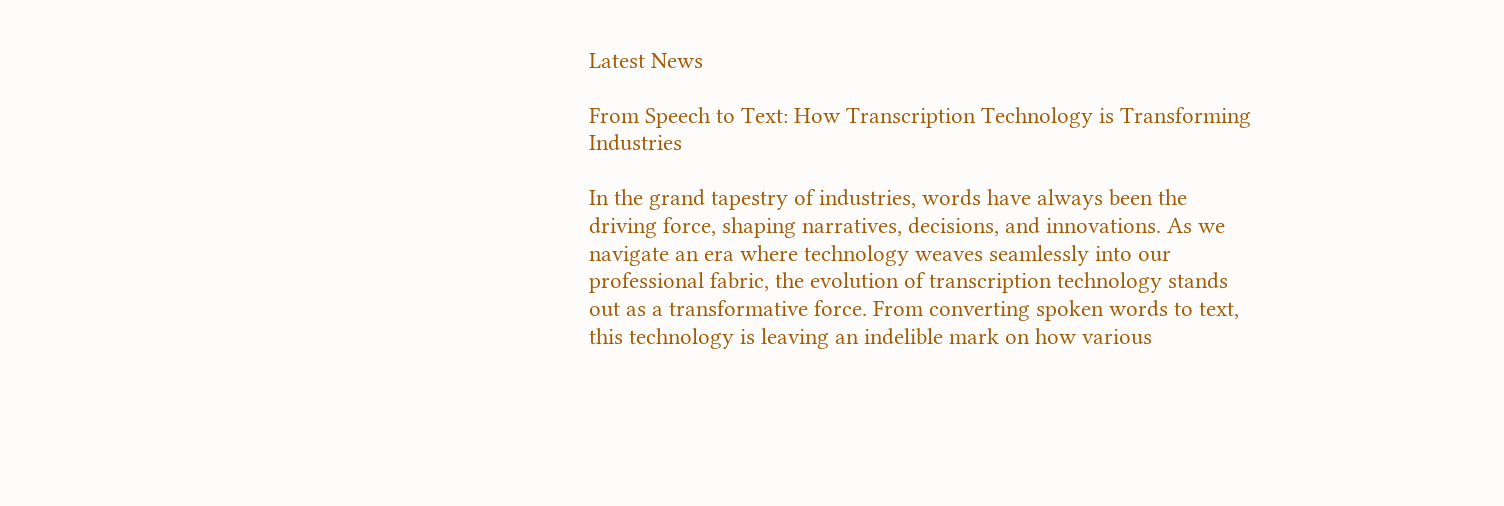Latest News

From Speech to Text: How Transcription Technology is Transforming Industries

In the grand tapestry of industries, words have always been the driving force, shaping narratives, decisions, and innovations. As we navigate an era where technology weaves seamlessly into our professional fabric, the evolution of transcription technology stands out as a transformative force. From converting spoken words to text, this technology is leaving an indelible mark on how various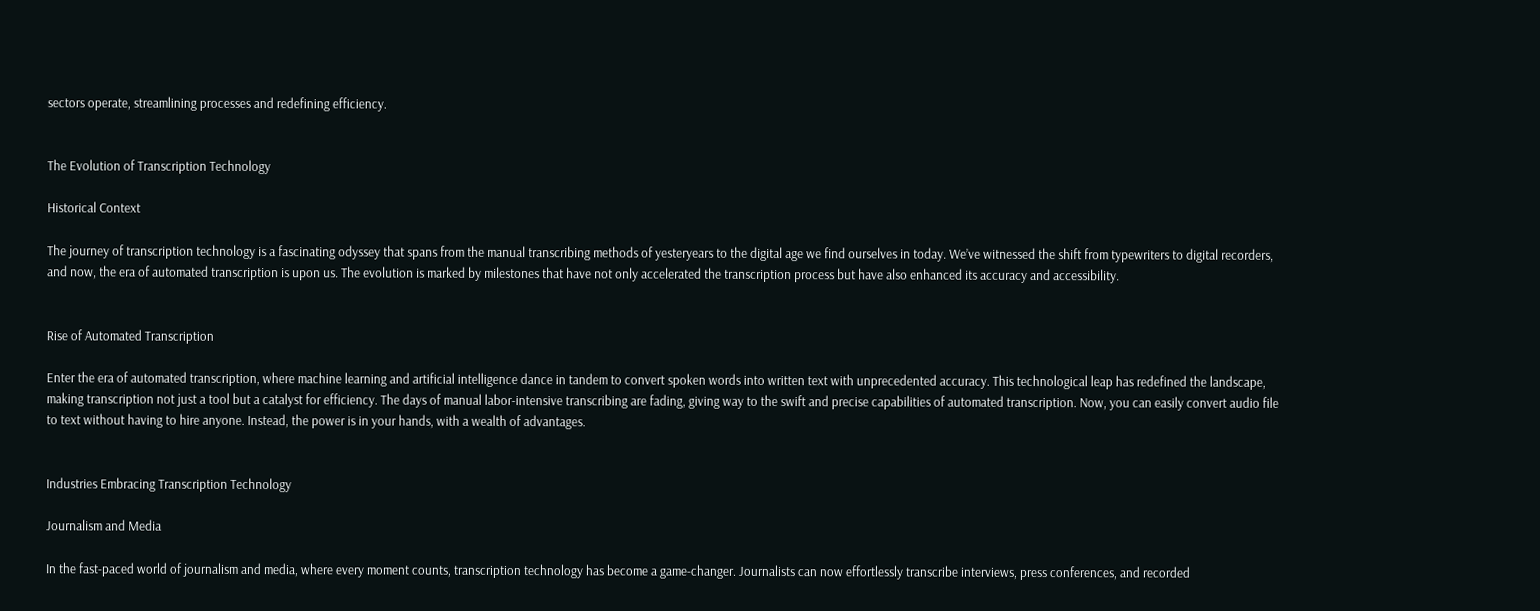sectors operate, streamlining processes and redefining efficiency.


The Evolution of Transcription Technology

Historical Context

The journey of transcription technology is a fascinating odyssey that spans from the manual transcribing methods of yesteryears to the digital age we find ourselves in today. We’ve witnessed the shift from typewriters to digital recorders, and now, the era of automated transcription is upon us. The evolution is marked by milestones that have not only accelerated the transcription process but have also enhanced its accuracy and accessibility.


Rise of Automated Transcription

Enter the era of automated transcription, where machine learning and artificial intelligence dance in tandem to convert spoken words into written text with unprecedented accuracy. This technological leap has redefined the landscape, making transcription not just a tool but a catalyst for efficiency. The days of manual labor-intensive transcribing are fading, giving way to the swift and precise capabilities of automated transcription. Now, you can easily convert audio file to text without having to hire anyone. Instead, the power is in your hands, with a wealth of advantages.


Industries Embracing Transcription Technology

Journalism and Media

In the fast-paced world of journalism and media, where every moment counts, transcription technology has become a game-changer. Journalists can now effortlessly transcribe interviews, press conferences, and recorded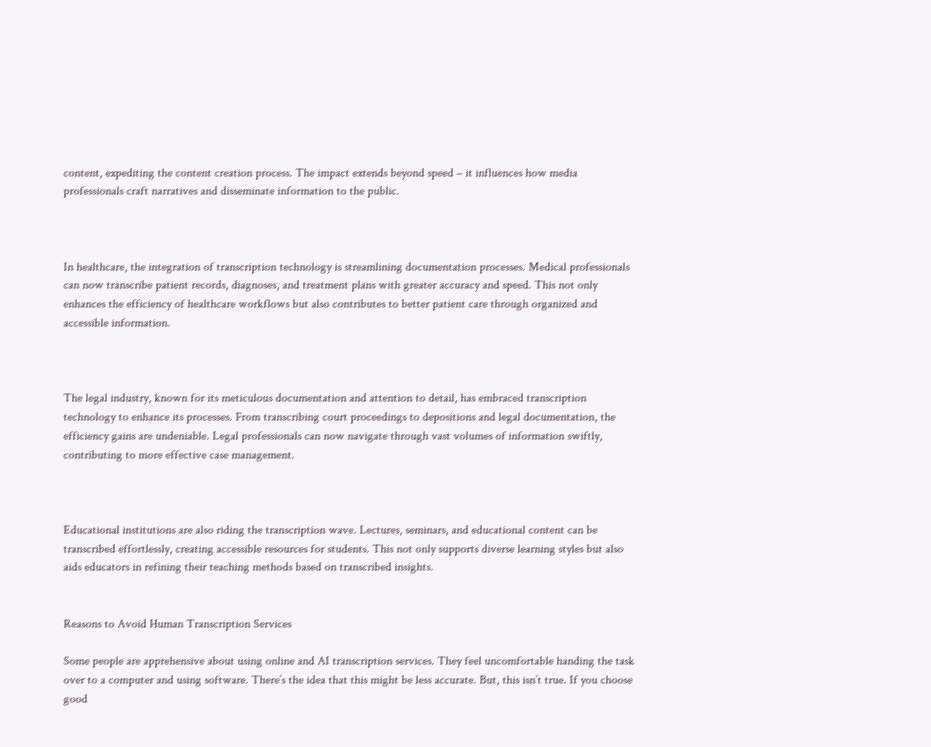content, expediting the content creation process. The impact extends beyond speed – it influences how media professionals craft narratives and disseminate information to the public.



In healthcare, the integration of transcription technology is streamlining documentation processes. Medical professionals can now transcribe patient records, diagnoses, and treatment plans with greater accuracy and speed. This not only enhances the efficiency of healthcare workflows but also contributes to better patient care through organized and accessible information.



The legal industry, known for its meticulous documentation and attention to detail, has embraced transcription technology to enhance its processes. From transcribing court proceedings to depositions and legal documentation, the efficiency gains are undeniable. Legal professionals can now navigate through vast volumes of information swiftly, contributing to more effective case management.



Educational institutions are also riding the transcription wave. Lectures, seminars, and educational content can be transcribed effortlessly, creating accessible resources for students. This not only supports diverse learning styles but also aids educators in refining their teaching methods based on transcribed insights.


Reasons to Avoid Human Transcription Services

Some people are apprehensive about using online and AI transcription services. They feel uncomfortable handing the task over to a computer and using software. There’s the idea that this might be less accurate. But, this isn’t true. If you choose good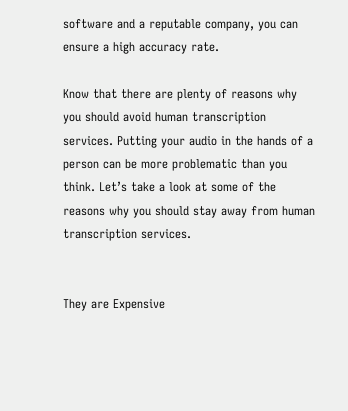software and a reputable company, you can ensure a high accuracy rate.

Know that there are plenty of reasons why you should avoid human transcription services. Putting your audio in the hands of a person can be more problematic than you think. Let’s take a look at some of the reasons why you should stay away from human transcription services.


They are Expensive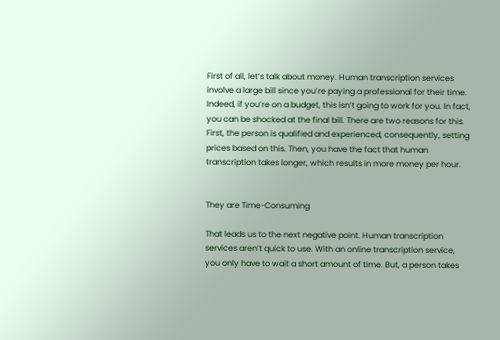First of all, let’s talk about money. Human transcription services involve a large bill since you’re paying a professional for their time. Indeed, if you’re on a budget, this isn’t going to work for you. In fact, you can be shocked at the final bill. There are two reasons for this. First, the person is qualified and experienced, consequently, setting prices based on this. Then, you have the fact that human transcription takes longer, which results in more money per hour.


They are Time-Consuming

That leads us to the next negative point. Human transcription services aren’t quick to use. With an online transcription service, you only have to wait a short amount of time. But, a person takes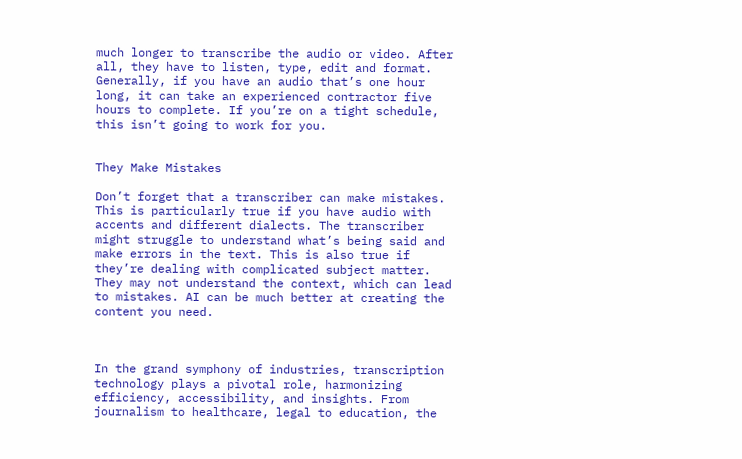much longer to transcribe the audio or video. After all, they have to listen, type, edit and format. Generally, if you have an audio that’s one hour long, it can take an experienced contractor five hours to complete. If you’re on a tight schedule, this isn’t going to work for you.


They Make Mistakes

Don’t forget that a transcriber can make mistakes. This is particularly true if you have audio with accents and different dialects. The transcriber might struggle to understand what’s being said and make errors in the text. This is also true if they’re dealing with complicated subject matter. They may not understand the context, which can lead to mistakes. AI can be much better at creating the content you need.



In the grand symphony of industries, transcription technology plays a pivotal role, harmonizing efficiency, accessibility, and insights. From journalism to healthcare, legal to education, the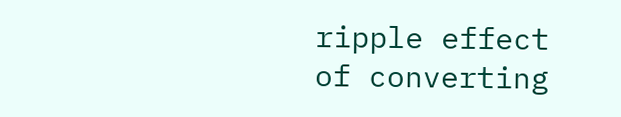ripple effect of converting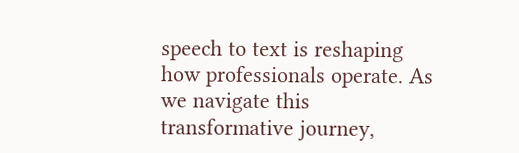speech to text is reshaping how professionals operate. As we navigate this transformative journey,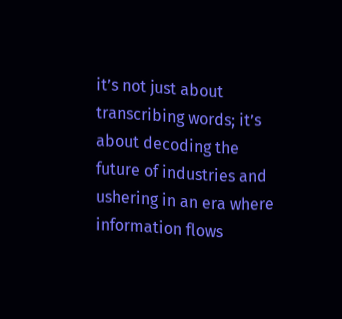it’s not just about transcribing words; it’s about decoding the future of industries and ushering in an era where information flows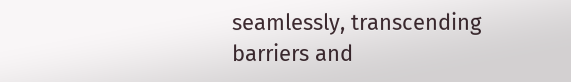seamlessly, transcending barriers and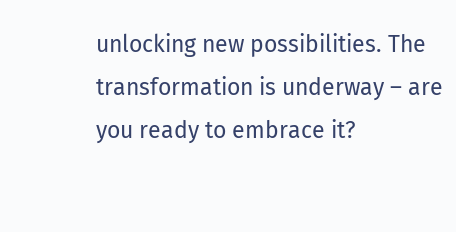unlocking new possibilities. The transformation is underway – are you ready to embrace it?